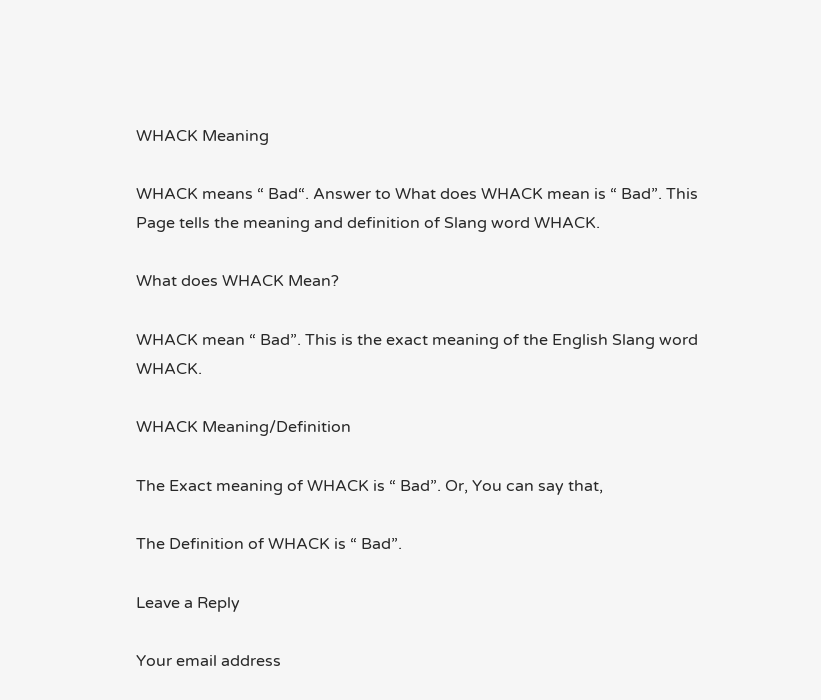WHACK Meaning

WHACK means “ Bad“. Answer to What does WHACK mean is “ Bad”. This Page tells the meaning and definition of Slang word WHACK.

What does WHACK Mean?

WHACK mean “ Bad”. This is the exact meaning of the English Slang word WHACK.

WHACK Meaning/Definition

The Exact meaning of WHACK is “ Bad”. Or, You can say that,

The Definition of WHACK is “ Bad”.

Leave a Reply

Your email address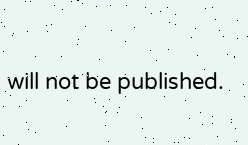will not be published.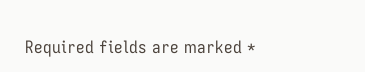Required fields are marked *